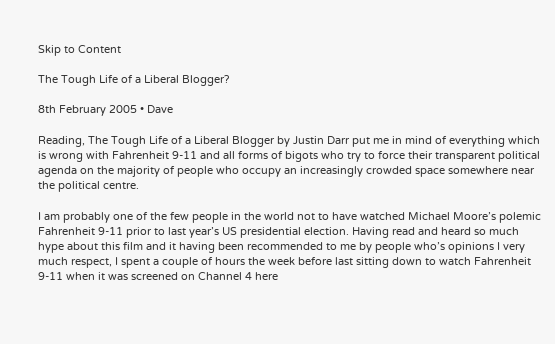Skip to Content

The Tough Life of a Liberal Blogger?

8th February 2005 • Dave

Reading, The Tough Life of a Liberal Blogger by Justin Darr put me in mind of everything which is wrong with Fahrenheit 9-11 and all forms of bigots who try to force their transparent political agenda on the majority of people who occupy an increasingly crowded space somewhere near the political centre.

I am probably one of the few people in the world not to have watched Michael Moore’s polemic Fahrenheit 9-11 prior to last year’s US presidential election. Having read and heard so much hype about this film and it having been recommended to me by people who’s opinions I very much respect, I spent a couple of hours the week before last sitting down to watch Fahrenheit 9-11 when it was screened on Channel 4 here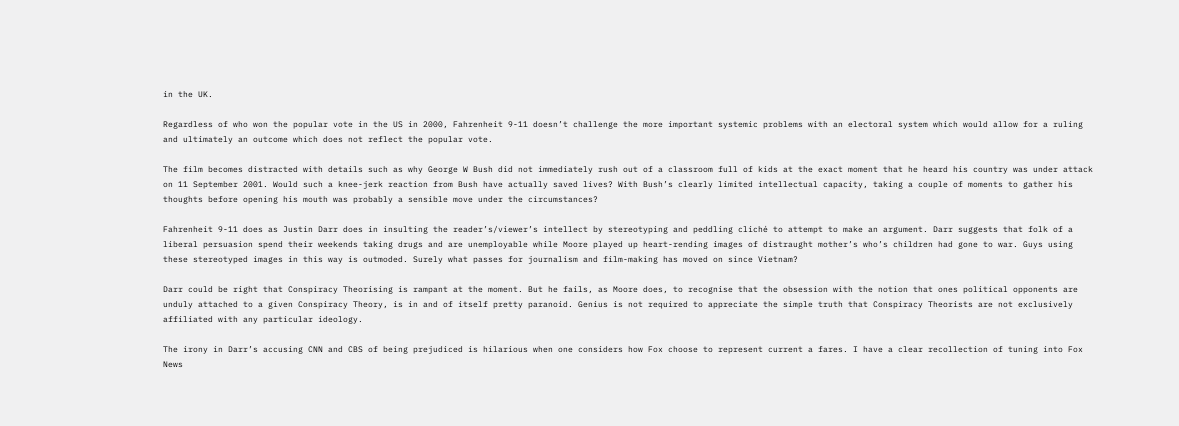in the UK.

Regardless of who won the popular vote in the US in 2000, Fahrenheit 9-11 doesn’t challenge the more important systemic problems with an electoral system which would allow for a ruling and ultimately an outcome which does not reflect the popular vote.

The film becomes distracted with details such as why George W Bush did not immediately rush out of a classroom full of kids at the exact moment that he heard his country was under attack on 11 September 2001. Would such a knee-jerk reaction from Bush have actually saved lives? With Bush’s clearly limited intellectual capacity, taking a couple of moments to gather his thoughts before opening his mouth was probably a sensible move under the circumstances?

Fahrenheit 9-11 does as Justin Darr does in insulting the reader’s/viewer’s intellect by stereotyping and peddling cliché to attempt to make an argument. Darr suggests that folk of a liberal persuasion spend their weekends taking drugs and are unemployable while Moore played up heart-rending images of distraught mother’s who’s children had gone to war. Guys using these stereotyped images in this way is outmoded. Surely what passes for journalism and film-making has moved on since Vietnam?

Darr could be right that Conspiracy Theorising is rampant at the moment. But he fails, as Moore does, to recognise that the obsession with the notion that ones political opponents are unduly attached to a given Conspiracy Theory, is in and of itself pretty paranoid. Genius is not required to appreciate the simple truth that Conspiracy Theorists are not exclusively affiliated with any particular ideology.

The irony in Darr’s accusing CNN and CBS of being prejudiced is hilarious when one considers how Fox choose to represent current a fares. I have a clear recollection of tuning into Fox News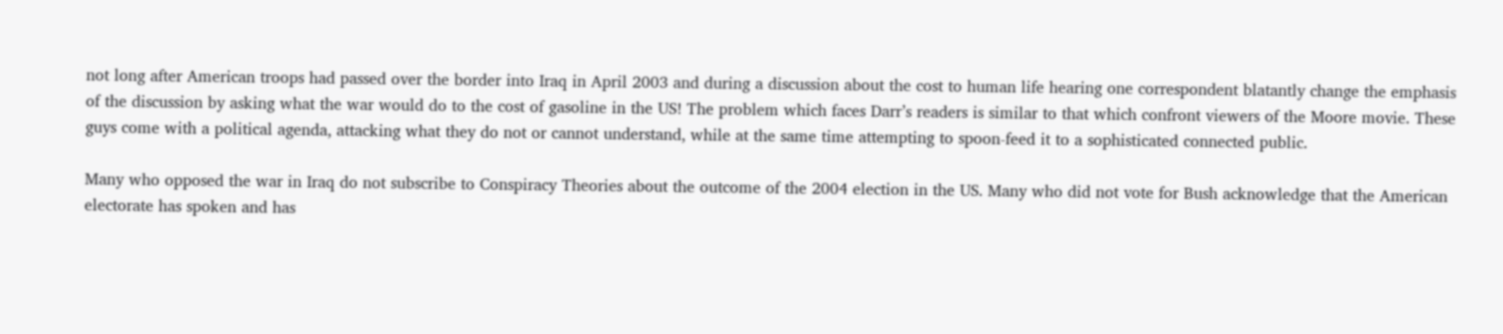not long after American troops had passed over the border into Iraq in April 2003 and during a discussion about the cost to human life hearing one correspondent blatantly change the emphasis of the discussion by asking what the war would do to the cost of gasoline in the US! The problem which faces Darr’s readers is similar to that which confront viewers of the Moore movie. These guys come with a political agenda, attacking what they do not or cannot understand, while at the same time attempting to spoon-feed it to a sophisticated connected public.

Many who opposed the war in Iraq do not subscribe to Conspiracy Theories about the outcome of the 2004 election in the US. Many who did not vote for Bush acknowledge that the American electorate has spoken and has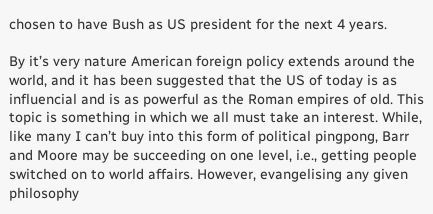chosen to have Bush as US president for the next 4 years.

By it’s very nature American foreign policy extends around the world, and it has been suggested that the US of today is as influencial and is as powerful as the Roman empires of old. This topic is something in which we all must take an interest. While, like many I can’t buy into this form of political pingpong, Barr and Moore may be succeeding on one level, i.e., getting people switched on to world affairs. However, evangelising any given philosophy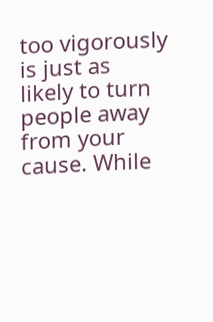too vigorously is just as likely to turn people away from your cause. While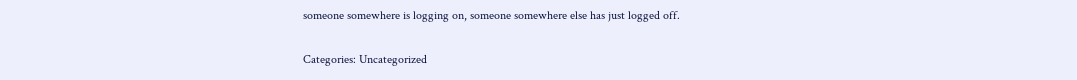someone somewhere is logging on, someone somewhere else has just logged off.

Categories: Uncategorized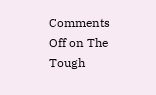Comments Off on The Tough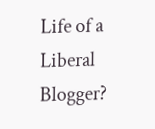Life of a Liberal Blogger?